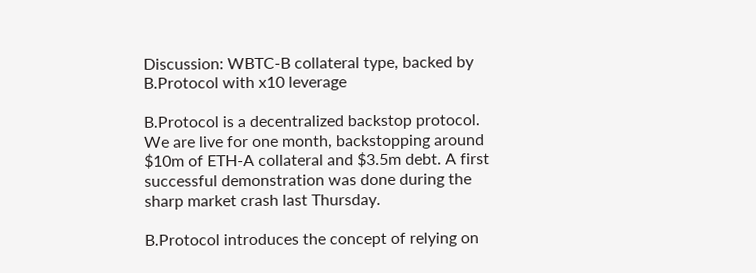Discussion: WBTC-B collateral type, backed by B.Protocol with x10 leverage

B.Protocol is a decentralized backstop protocol. We are live for one month, backstopping around $10m of ETH-A collateral and $3.5m debt. A first successful demonstration was done during the sharp market crash last Thursday.

B.Protocol introduces the concept of relying on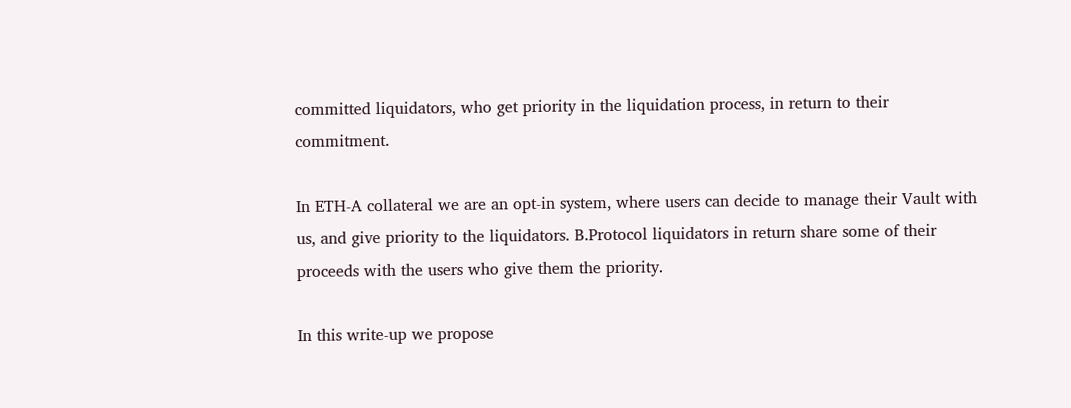committed liquidators, who get priority in the liquidation process, in return to their commitment.

In ETH-A collateral we are an opt-in system, where users can decide to manage their Vault with us, and give priority to the liquidators. B.Protocol liquidators in return share some of their proceeds with the users who give them the priority.

In this write-up we propose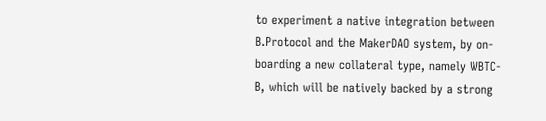to experiment a native integration between B.Protocol and the MakerDAO system, by on-boarding a new collateral type, namely WBTC-B, which will be natively backed by a strong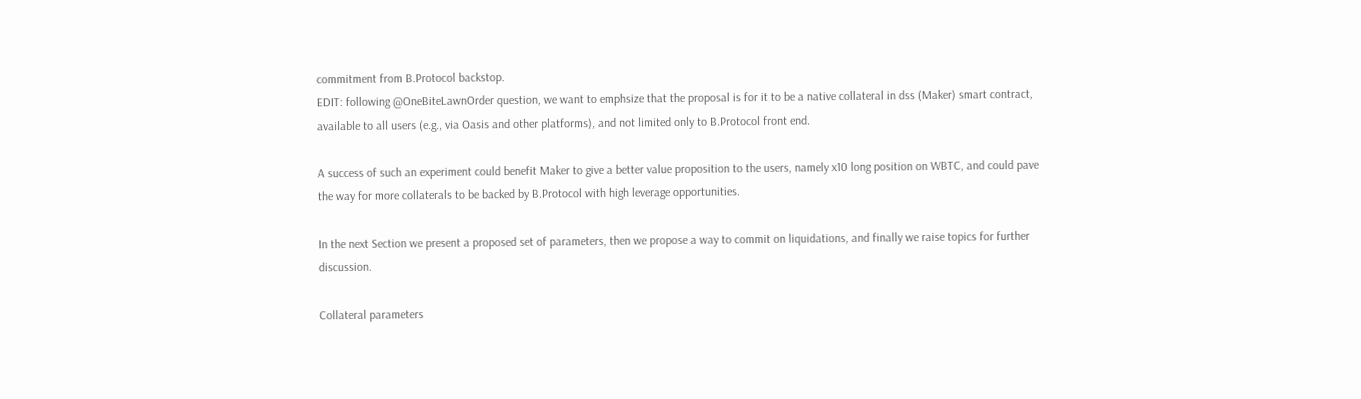commitment from B.Protocol backstop.
EDIT: following @OneBiteLawnOrder question, we want to emphsize that the proposal is for it to be a native collateral in dss (Maker) smart contract, available to all users (e.g., via Oasis and other platforms), and not limited only to B.Protocol front end.

A success of such an experiment could benefit Maker to give a better value proposition to the users, namely x10 long position on WBTC, and could pave the way for more collaterals to be backed by B.Protocol with high leverage opportunities.

In the next Section we present a proposed set of parameters, then we propose a way to commit on liquidations, and finally we raise topics for further discussion.

Collateral parameters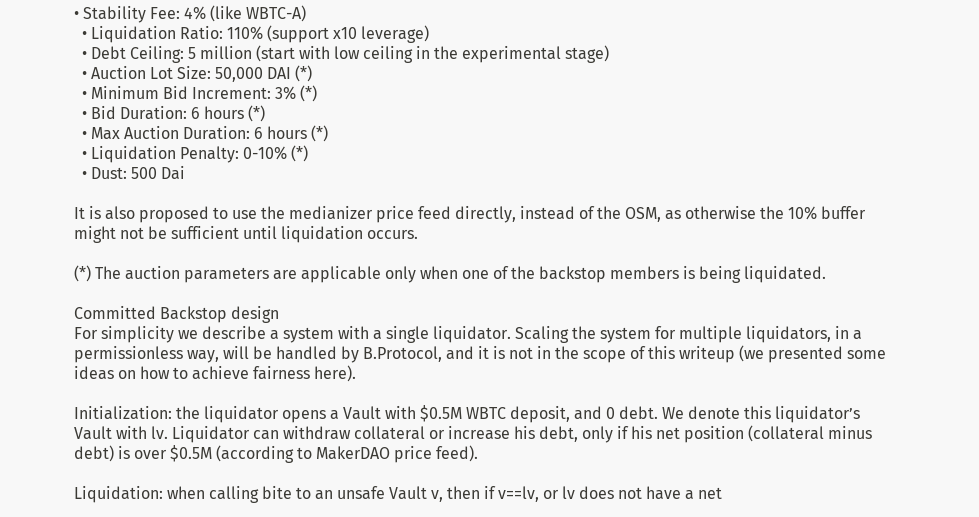• Stability Fee: 4% (like WBTC-A)
  • Liquidation Ratio: 110% (support x10 leverage)
  • Debt Ceiling: 5 million (start with low ceiling in the experimental stage)
  • Auction Lot Size: 50,000 DAI (*)
  • Minimum Bid Increment: 3% (*)
  • Bid Duration: 6 hours (*)
  • Max Auction Duration: 6 hours (*)
  • Liquidation Penalty: 0-10% (*)
  • Dust: 500 Dai

It is also proposed to use the medianizer price feed directly, instead of the OSM, as otherwise the 10% buffer might not be sufficient until liquidation occurs.

(*) The auction parameters are applicable only when one of the backstop members is being liquidated.

Committed Backstop design
For simplicity we describe a system with a single liquidator. Scaling the system for multiple liquidators, in a permissionless way, will be handled by B.Protocol, and it is not in the scope of this writeup (we presented some ideas on how to achieve fairness here).

Initialization: the liquidator opens a Vault with $0.5M WBTC deposit, and 0 debt. We denote this liquidator’s Vault with lv. Liquidator can withdraw collateral or increase his debt, only if his net position (collateral minus debt) is over $0.5M (according to MakerDAO price feed).

Liquidation: when calling bite to an unsafe Vault v, then if v==lv, or lv does not have a net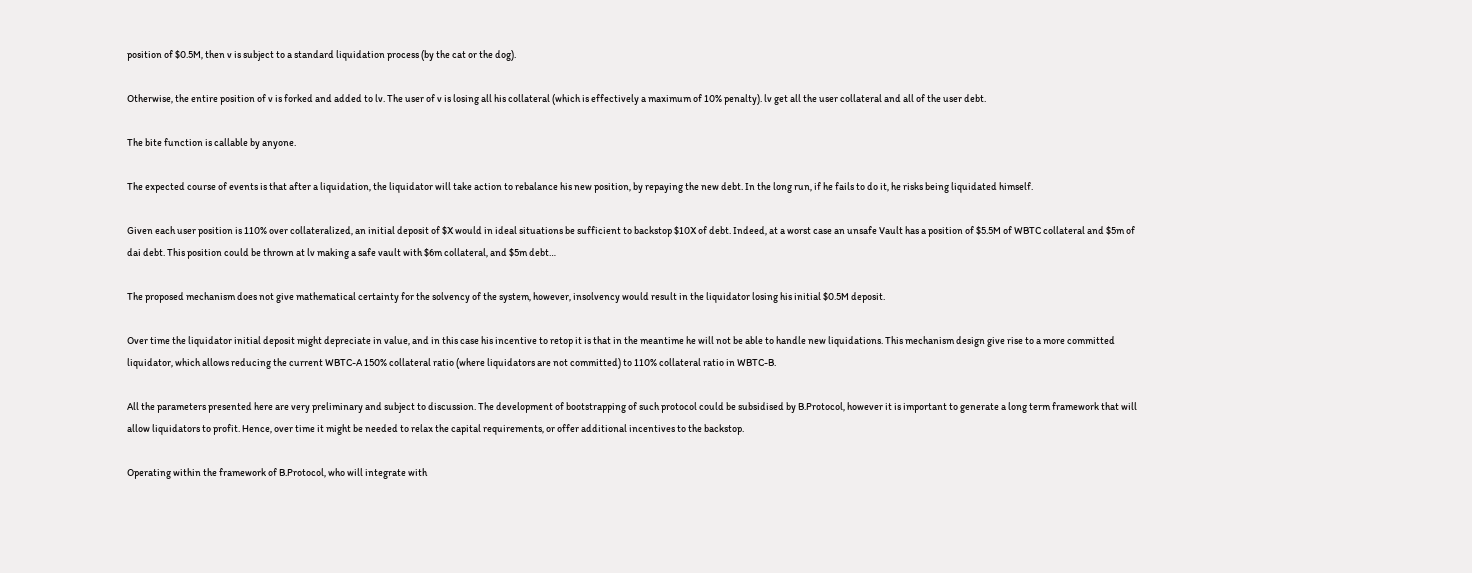position of $0.5M, then v is subject to a standard liquidation process (by the cat or the dog).

Otherwise, the entire position of v is forked and added to lv. The user of v is losing all his collateral (which is effectively a maximum of 10% penalty). lv get all the user collateral and all of the user debt.

The bite function is callable by anyone.

The expected course of events is that after a liquidation, the liquidator will take action to rebalance his new position, by repaying the new debt. In the long run, if he fails to do it, he risks being liquidated himself.

Given each user position is 110% over collateralized, an initial deposit of $X would in ideal situations be sufficient to backstop $10X of debt. Indeed, at a worst case an unsafe Vault has a position of $5.5M of WBTC collateral and $5m of dai debt. This position could be thrown at lv making a safe vault with $6m collateral, and $5m debt…

The proposed mechanism does not give mathematical certainty for the solvency of the system, however, insolvency would result in the liquidator losing his initial $0.5M deposit.

Over time the liquidator initial deposit might depreciate in value, and in this case his incentive to retop it is that in the meantime he will not be able to handle new liquidations. This mechanism design give rise to a more committed liquidator, which allows reducing the current WBTC-A 150% collateral ratio (where liquidators are not committed) to 110% collateral ratio in WBTC-B.

All the parameters presented here are very preliminary and subject to discussion. The development of bootstrapping of such protocol could be subsidised by B.Protocol, however it is important to generate a long term framework that will allow liquidators to profit. Hence, over time it might be needed to relax the capital requirements, or offer additional incentives to the backstop.

Operating within the framework of B.Protocol, who will integrate with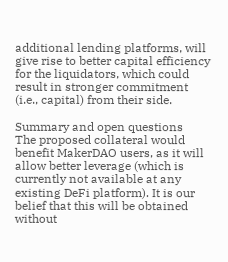additional lending platforms, will give rise to better capital efficiency for the liquidators, which could result in stronger commitment (i.e., capital) from their side.

Summary and open questions
The proposed collateral would benefit MakerDAO users, as it will allow better leverage (which is currently not available at any existing DeFi platform). It is our belief that this will be obtained without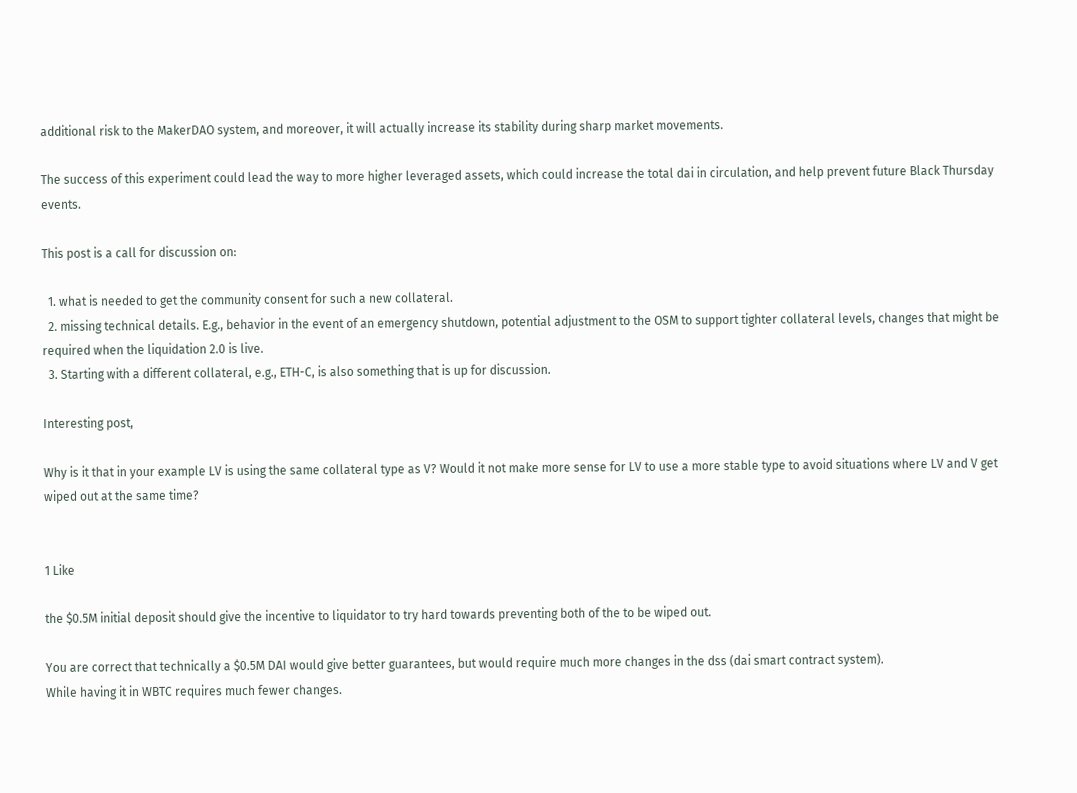additional risk to the MakerDAO system, and moreover, it will actually increase its stability during sharp market movements.

The success of this experiment could lead the way to more higher leveraged assets, which could increase the total dai in circulation, and help prevent future Black Thursday events.

This post is a call for discussion on:

  1. what is needed to get the community consent for such a new collateral.
  2. missing technical details. E.g., behavior in the event of an emergency shutdown, potential adjustment to the OSM to support tighter collateral levels, changes that might be required when the liquidation 2.0 is live.
  3. Starting with a different collateral, e.g., ETH-C, is also something that is up for discussion.

Interesting post,

Why is it that in your example LV is using the same collateral type as V? Would it not make more sense for LV to use a more stable type to avoid situations where LV and V get wiped out at the same time?


1 Like

the $0.5M initial deposit should give the incentive to liquidator to try hard towards preventing both of the to be wiped out.

You are correct that technically a $0.5M DAI would give better guarantees, but would require much more changes in the dss (dai smart contract system).
While having it in WBTC requires much fewer changes.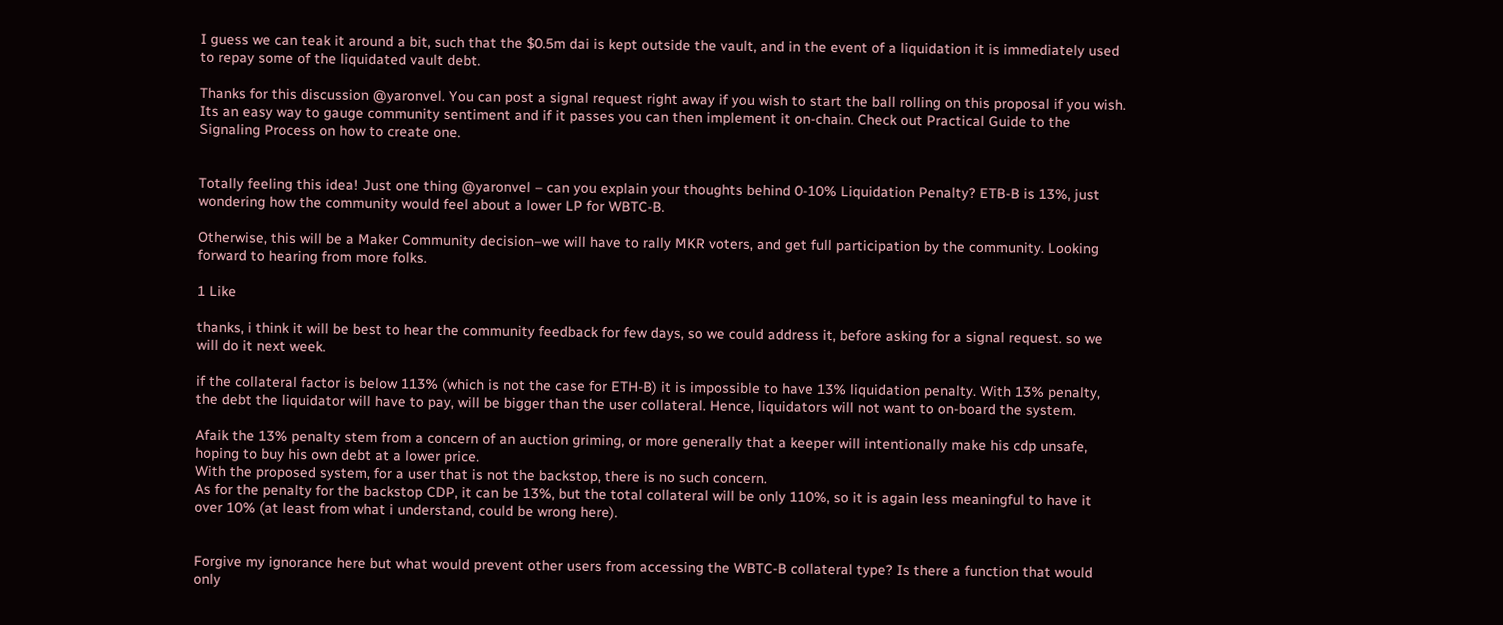I guess we can teak it around a bit, such that the $0.5m dai is kept outside the vault, and in the event of a liquidation it is immediately used to repay some of the liquidated vault debt.

Thanks for this discussion @yaronvel. You can post a signal request right away if you wish to start the ball rolling on this proposal if you wish. Its an easy way to gauge community sentiment and if it passes you can then implement it on-chain. Check out Practical Guide to the Signaling Process on how to create one.


Totally feeling this idea! Just one thing @yaronvel – can you explain your thoughts behind 0-10% Liquidation Penalty? ETB-B is 13%, just wondering how the community would feel about a lower LP for WBTC-B.

Otherwise, this will be a Maker Community decision–we will have to rally MKR voters, and get full participation by the community. Looking forward to hearing from more folks.

1 Like

thanks, i think it will be best to hear the community feedback for few days, so we could address it, before asking for a signal request. so we will do it next week.

if the collateral factor is below 113% (which is not the case for ETH-B) it is impossible to have 13% liquidation penalty. With 13% penalty, the debt the liquidator will have to pay, will be bigger than the user collateral. Hence, liquidators will not want to on-board the system.

Afaik the 13% penalty stem from a concern of an auction griming, or more generally that a keeper will intentionally make his cdp unsafe, hoping to buy his own debt at a lower price.
With the proposed system, for a user that is not the backstop, there is no such concern.
As for the penalty for the backstop CDP, it can be 13%, but the total collateral will be only 110%, so it is again less meaningful to have it over 10% (at least from what i understand, could be wrong here).


Forgive my ignorance here but what would prevent other users from accessing the WBTC-B collateral type? Is there a function that would only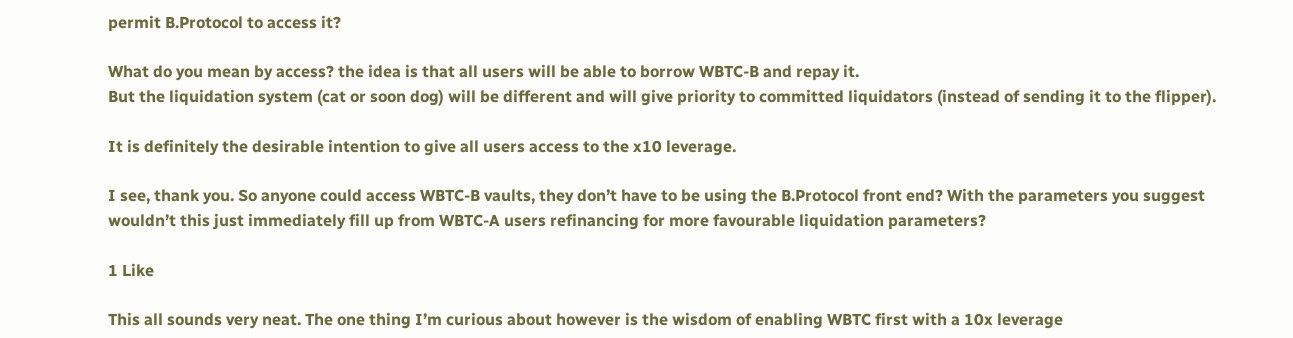permit B.Protocol to access it?

What do you mean by access? the idea is that all users will be able to borrow WBTC-B and repay it.
But the liquidation system (cat or soon dog) will be different and will give priority to committed liquidators (instead of sending it to the flipper).

It is definitely the desirable intention to give all users access to the x10 leverage.

I see, thank you. So anyone could access WBTC-B vaults, they don’t have to be using the B.Protocol front end? With the parameters you suggest wouldn’t this just immediately fill up from WBTC-A users refinancing for more favourable liquidation parameters?

1 Like

This all sounds very neat. The one thing I’m curious about however is the wisdom of enabling WBTC first with a 10x leverage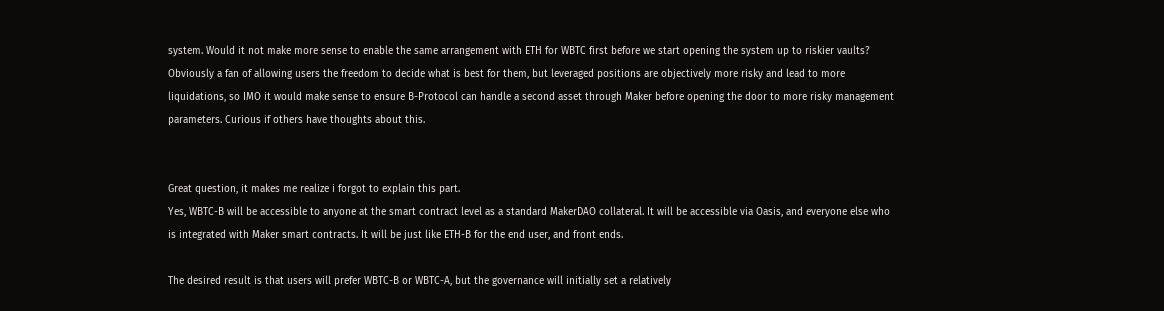system. Would it not make more sense to enable the same arrangement with ETH for WBTC first before we start opening the system up to riskier vaults? Obviously a fan of allowing users the freedom to decide what is best for them, but leveraged positions are objectively more risky and lead to more liquidations, so IMO it would make sense to ensure B-Protocol can handle a second asset through Maker before opening the door to more risky management parameters. Curious if others have thoughts about this.


Great question, it makes me realize i forgot to explain this part.
Yes, WBTC-B will be accessible to anyone at the smart contract level as a standard MakerDAO collateral. It will be accessible via Oasis, and everyone else who is integrated with Maker smart contracts. It will be just like ETH-B for the end user, and front ends.

The desired result is that users will prefer WBTC-B or WBTC-A, but the governance will initially set a relatively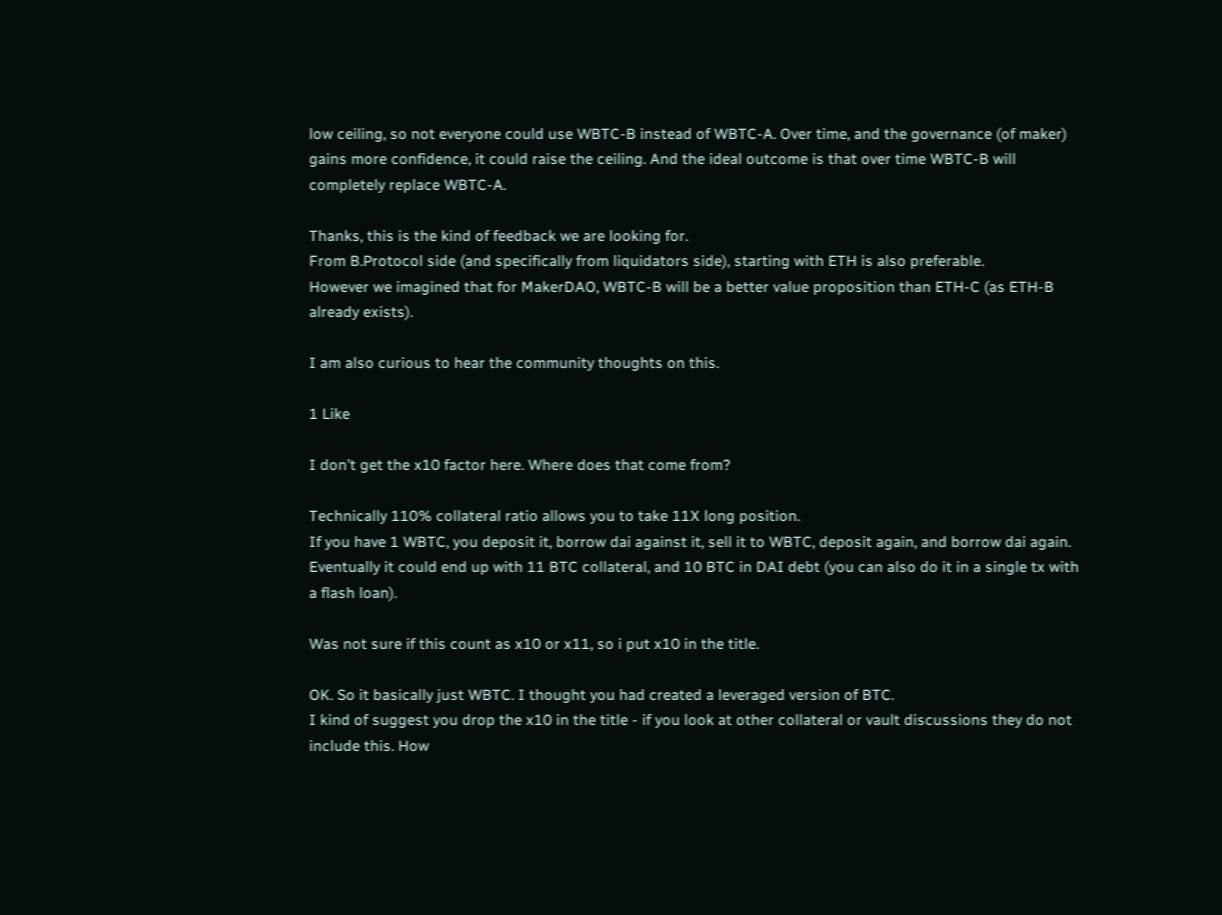low ceiling, so not everyone could use WBTC-B instead of WBTC-A. Over time, and the governance (of maker) gains more confidence, it could raise the ceiling. And the ideal outcome is that over time WBTC-B will completely replace WBTC-A.

Thanks, this is the kind of feedback we are looking for.
From B.Protocol side (and specifically from liquidators side), starting with ETH is also preferable.
However we imagined that for MakerDAO, WBTC-B will be a better value proposition than ETH-C (as ETH-B already exists).

I am also curious to hear the community thoughts on this.

1 Like

I don’t get the x10 factor here. Where does that come from?

Technically 110% collateral ratio allows you to take 11X long position.
If you have 1 WBTC, you deposit it, borrow dai against it, sell it to WBTC, deposit again, and borrow dai again.
Eventually it could end up with 11 BTC collateral, and 10 BTC in DAI debt (you can also do it in a single tx with a flash loan).

Was not sure if this count as x10 or x11, so i put x10 in the title.

OK. So it basically just WBTC. I thought you had created a leveraged version of BTC.
I kind of suggest you drop the x10 in the title - if you look at other collateral or vault discussions they do not include this. How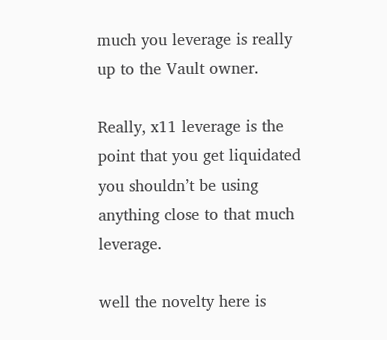much you leverage is really up to the Vault owner.

Really, x11 leverage is the point that you get liquidated you shouldn’t be using anything close to that much leverage.

well the novelty here is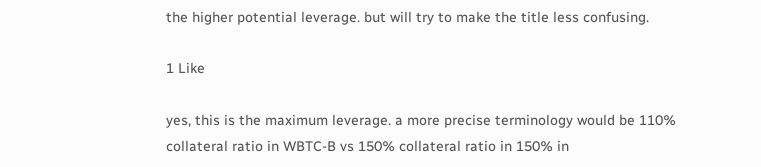the higher potential leverage. but will try to make the title less confusing.

1 Like

yes, this is the maximum leverage. a more precise terminology would be 110% collateral ratio in WBTC-B vs 150% collateral ratio in 150% in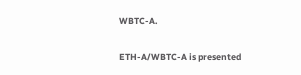WBTC-A.

ETH-A/WBTC-A is presented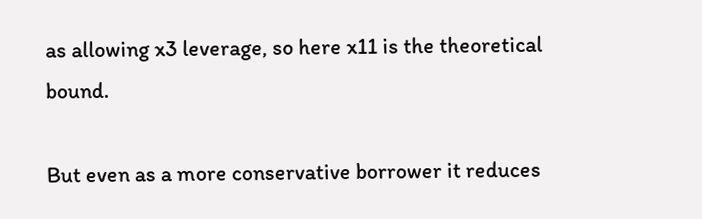as allowing x3 leverage, so here x11 is the theoretical bound.

But even as a more conservative borrower it reduces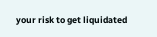your risk to get liquidated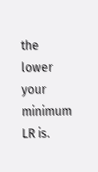the lower your minimum LR is.